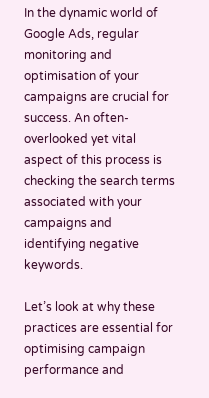In the dynamic world of Google Ads, regular monitoring and optimisation of your campaigns are crucial for success. An often-overlooked yet vital aspect of this process is checking the search terms associated with your campaigns and identifying negative keywords.

Let’s look at why these practices are essential for optimising campaign performance and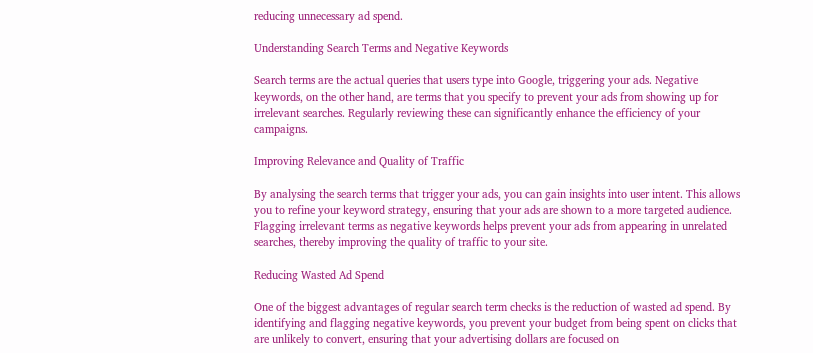reducing unnecessary ad spend.

Understanding Search Terms and Negative Keywords

Search terms are the actual queries that users type into Google, triggering your ads. Negative keywords, on the other hand, are terms that you specify to prevent your ads from showing up for irrelevant searches. Regularly reviewing these can significantly enhance the efficiency of your campaigns.

Improving Relevance and Quality of Traffic

By analysing the search terms that trigger your ads, you can gain insights into user intent. This allows you to refine your keyword strategy, ensuring that your ads are shown to a more targeted audience. Flagging irrelevant terms as negative keywords helps prevent your ads from appearing in unrelated searches, thereby improving the quality of traffic to your site.

Reducing Wasted Ad Spend

One of the biggest advantages of regular search term checks is the reduction of wasted ad spend. By identifying and flagging negative keywords, you prevent your budget from being spent on clicks that are unlikely to convert, ensuring that your advertising dollars are focused on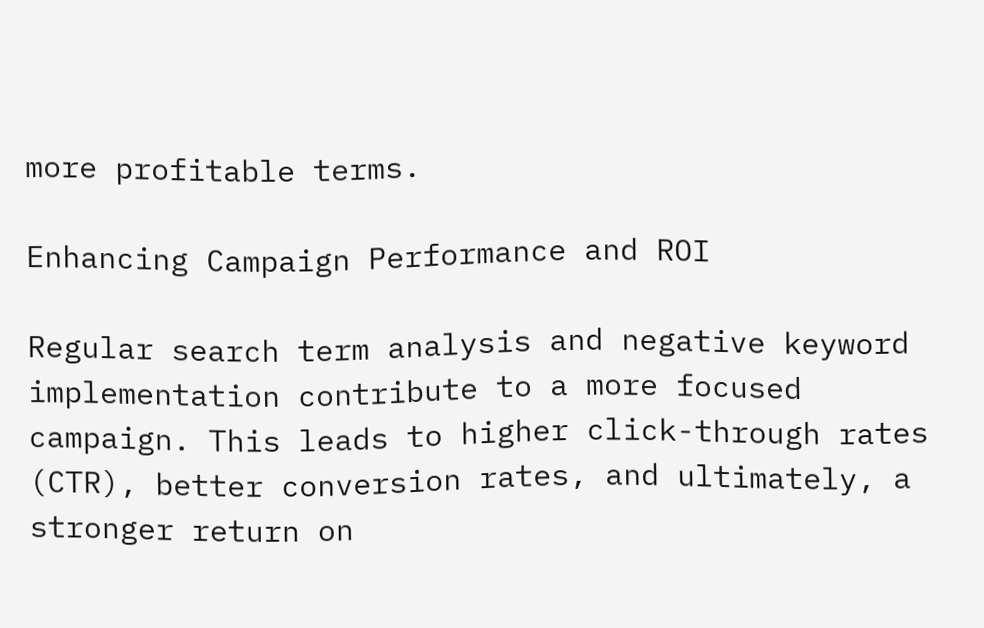more profitable terms.

Enhancing Campaign Performance and ROI

Regular search term analysis and negative keyword implementation contribute to a more focused campaign. This leads to higher click-through rates (CTR), better conversion rates, and ultimately, a stronger return on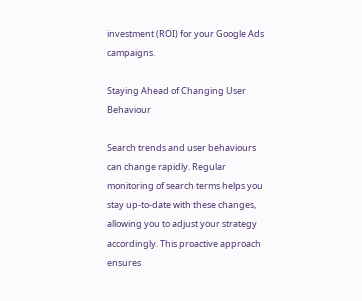investment (ROI) for your Google Ads campaigns.

Staying Ahead of Changing User Behaviour

Search trends and user behaviours can change rapidly. Regular monitoring of search terms helps you stay up-to-date with these changes, allowing you to adjust your strategy accordingly. This proactive approach ensures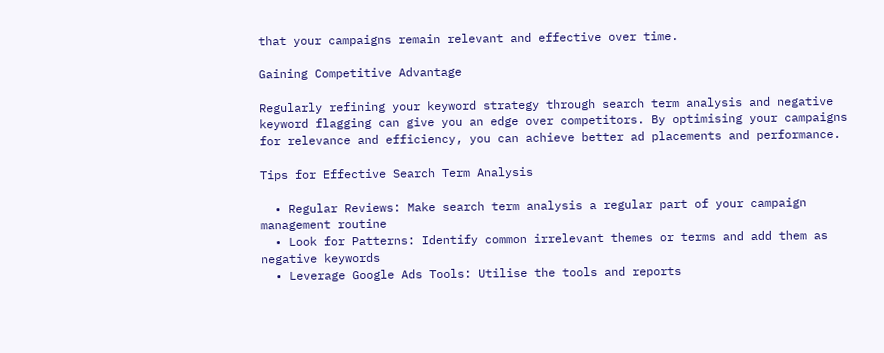that your campaigns remain relevant and effective over time.

Gaining Competitive Advantage

Regularly refining your keyword strategy through search term analysis and negative keyword flagging can give you an edge over competitors. By optimising your campaigns for relevance and efficiency, you can achieve better ad placements and performance.

Tips for Effective Search Term Analysis

  • Regular Reviews: Make search term analysis a regular part of your campaign management routine
  • Look for Patterns: Identify common irrelevant themes or terms and add them as negative keywords
  • Leverage Google Ads Tools: Utilise the tools and reports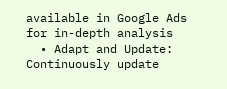available in Google Ads for in-depth analysis
  • Adapt and Update: Continuously update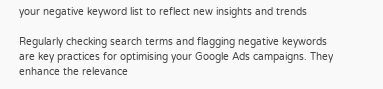your negative keyword list to reflect new insights and trends

Regularly checking search terms and flagging negative keywords are key practices for optimising your Google Ads campaigns. They enhance the relevance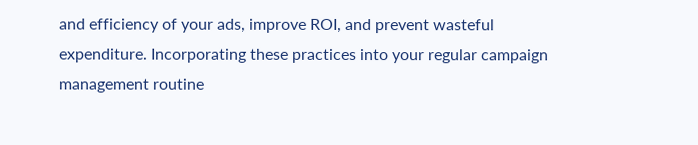and efficiency of your ads, improve ROI, and prevent wasteful expenditure. Incorporating these practices into your regular campaign management routine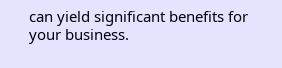can yield significant benefits for your business.